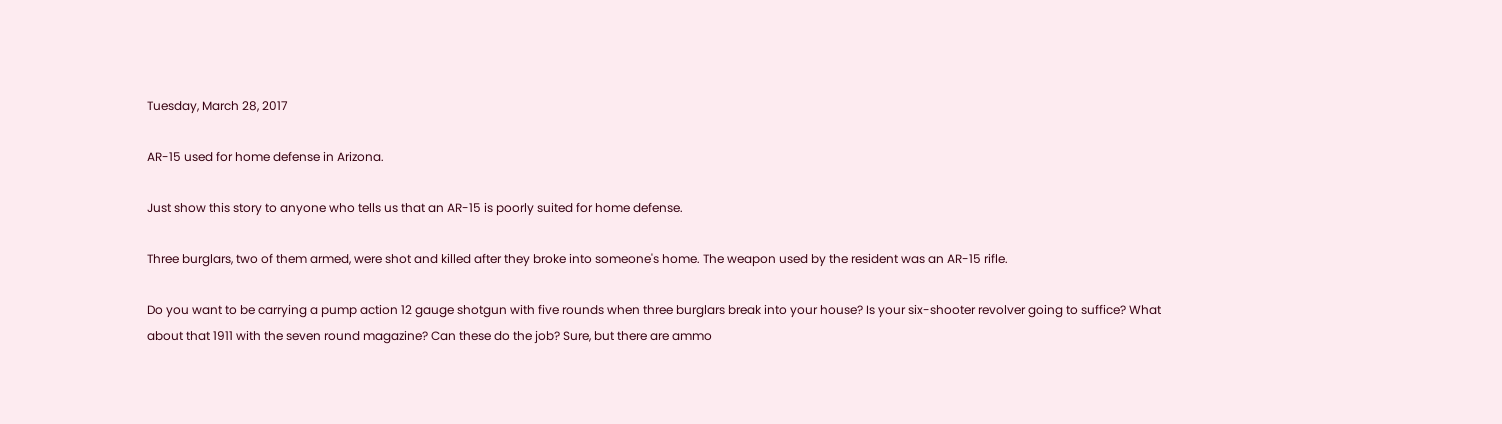Tuesday, March 28, 2017

AR-15 used for home defense in Arizona.

Just show this story to anyone who tells us that an AR-15 is poorly suited for home defense.

Three burglars, two of them armed, were shot and killed after they broke into someone's home. The weapon used by the resident was an AR-15 rifle.

Do you want to be carrying a pump action 12 gauge shotgun with five rounds when three burglars break into your house? Is your six-shooter revolver going to suffice? What about that 1911 with the seven round magazine? Can these do the job? Sure, but there are ammo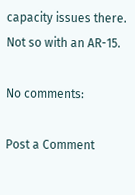capacity issues there. Not so with an AR-15.

No comments:

Post a Comment